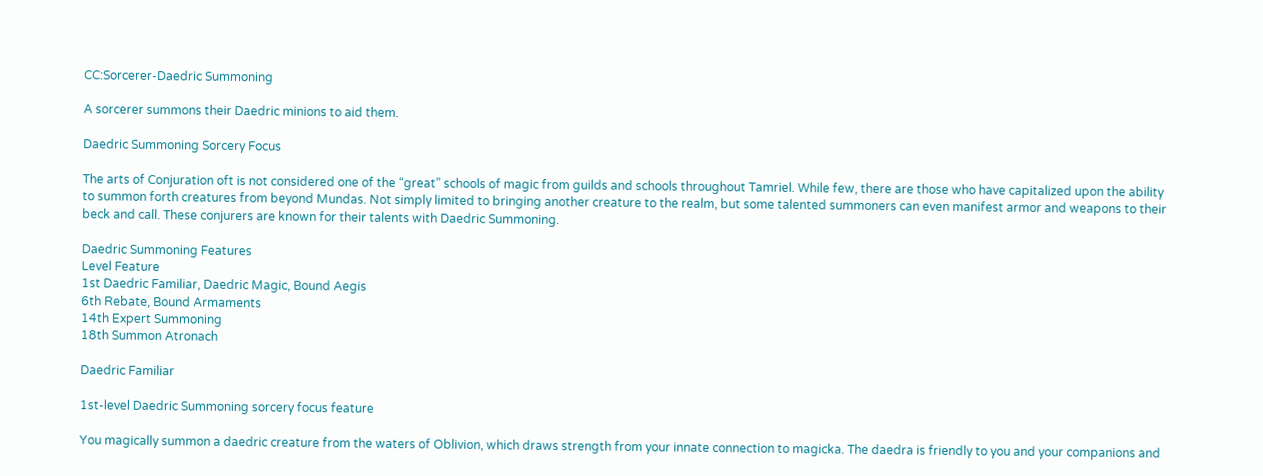CC:Sorcerer-Daedric Summoning

A sorcerer summons their Daedric minions to aid them.

Daedric Summoning Sorcery Focus

The arts of Conjuration oft is not considered one of the “great” schools of magic from guilds and schools throughout Tamriel. While few, there are those who have capitalized upon the ability to summon forth creatures from beyond Mundas. Not simply limited to bringing another creature to the realm, but some talented summoners can even manifest armor and weapons to their beck and call. These conjurers are known for their talents with Daedric Summoning.

Daedric Summoning Features
Level Feature
1st Daedric Familiar, Daedric Magic, Bound Aegis
6th Rebate, Bound Armaments
14th Expert Summoning
18th Summon Atronach

Daedric Familiar

1st-level Daedric Summoning sorcery focus feature

You magically summon a daedric creature from the waters of Oblivion, which draws strength from your innate connection to magicka. The daedra is friendly to you and your companions and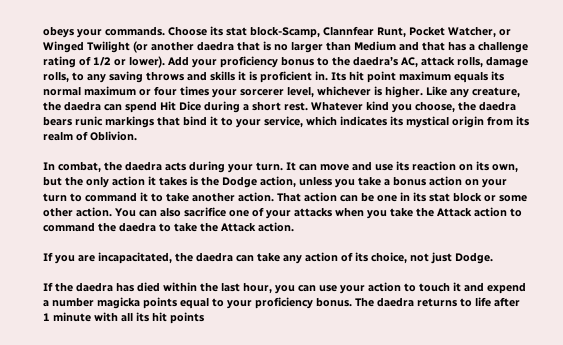obeys your commands. Choose its stat block-Scamp, Clannfear Runt, Pocket Watcher, or Winged Twilight (or another daedra that is no larger than Medium and that has a challenge rating of 1/2 or lower). Add your proficiency bonus to the daedra’s AC, attack rolls, damage rolls, to any saving throws and skills it is proficient in. Its hit point maximum equals its normal maximum or four times your sorcerer level, whichever is higher. Like any creature, the daedra can spend Hit Dice during a short rest. Whatever kind you choose, the daedra bears runic markings that bind it to your service, which indicates its mystical origin from its realm of Oblivion.

In combat, the daedra acts during your turn. It can move and use its reaction on its own, but the only action it takes is the Dodge action, unless you take a bonus action on your turn to command it to take another action. That action can be one in its stat block or some other action. You can also sacrifice one of your attacks when you take the Attack action to command the daedra to take the Attack action.

If you are incapacitated, the daedra can take any action of its choice, not just Dodge.

If the daedra has died within the last hour, you can use your action to touch it and expend a number magicka points equal to your proficiency bonus. The daedra returns to life after 1 minute with all its hit points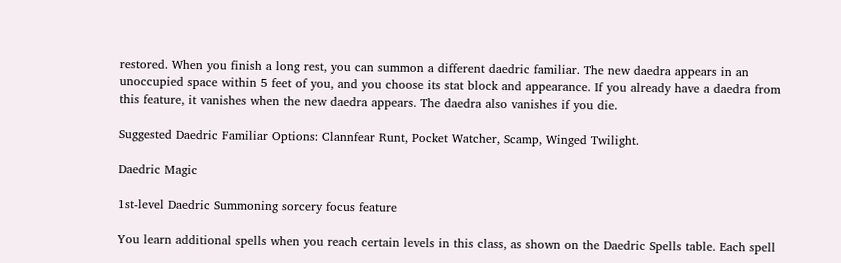restored. When you finish a long rest, you can summon a different daedric familiar. The new daedra appears in an unoccupied space within 5 feet of you, and you choose its stat block and appearance. If you already have a daedra from this feature, it vanishes when the new daedra appears. The daedra also vanishes if you die.

Suggested Daedric Familiar Options: Clannfear Runt, Pocket Watcher, Scamp, Winged Twilight.

Daedric Magic

1st-level Daedric Summoning sorcery focus feature

You learn additional spells when you reach certain levels in this class, as shown on the Daedric Spells table. Each spell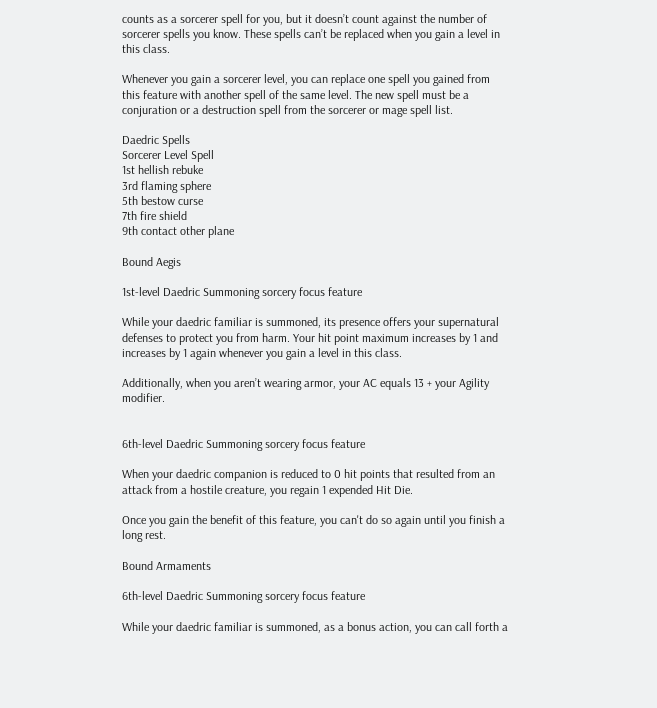counts as a sorcerer spell for you, but it doesn’t count against the number of sorcerer spells you know. These spells can’t be replaced when you gain a level in this class.

Whenever you gain a sorcerer level, you can replace one spell you gained from this feature with another spell of the same level. The new spell must be a conjuration or a destruction spell from the sorcerer or mage spell list.

Daedric Spells
Sorcerer Level Spell
1st hellish rebuke
3rd flaming sphere
5th bestow curse
7th fire shield
9th contact other plane

Bound Aegis

1st-level Daedric Summoning sorcery focus feature

While your daedric familiar is summoned, its presence offers your supernatural defenses to protect you from harm. Your hit point maximum increases by 1 and increases by 1 again whenever you gain a level in this class.

Additionally, when you aren’t wearing armor, your AC equals 13 + your Agility modifier.


6th-level Daedric Summoning sorcery focus feature

When your daedric companion is reduced to 0 hit points that resulted from an attack from a hostile creature, you regain 1 expended Hit Die.

Once you gain the benefit of this feature, you can't do so again until you finish a long rest.

Bound Armaments

6th-level Daedric Summoning sorcery focus feature

While your daedric familiar is summoned, as a bonus action, you can call forth a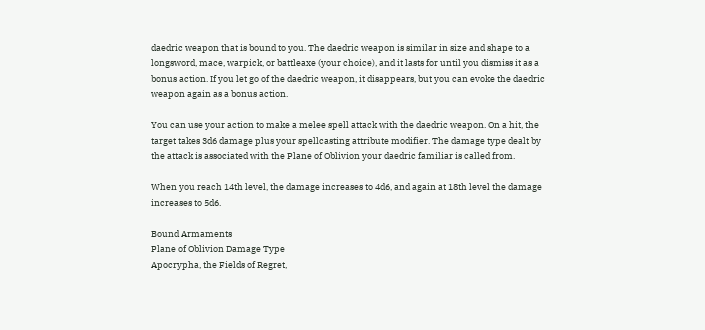daedric weapon that is bound to you. The daedric weapon is similar in size and shape to a longsword, mace, warpick, or battleaxe (your choice), and it lasts for until you dismiss it as a bonus action. If you let go of the daedric weapon, it disappears, but you can evoke the daedric weapon again as a bonus action.

You can use your action to make a melee spell attack with the daedric weapon. On a hit, the target takes 3d6 damage plus your spellcasting attribute modifier. The damage type dealt by the attack is associated with the Plane of Oblivion your daedric familiar is called from.

When you reach 14th level, the damage increases to 4d6, and again at 18th level the damage increases to 5d6.

Bound Armaments
Plane of Oblivion Damage Type
Apocrypha, the Fields of Regret,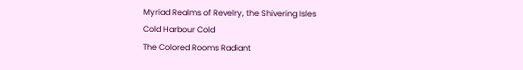Myriad Realms of Revelry, the Shivering Isles
Cold Harbour Cold
The Colored Rooms Radiant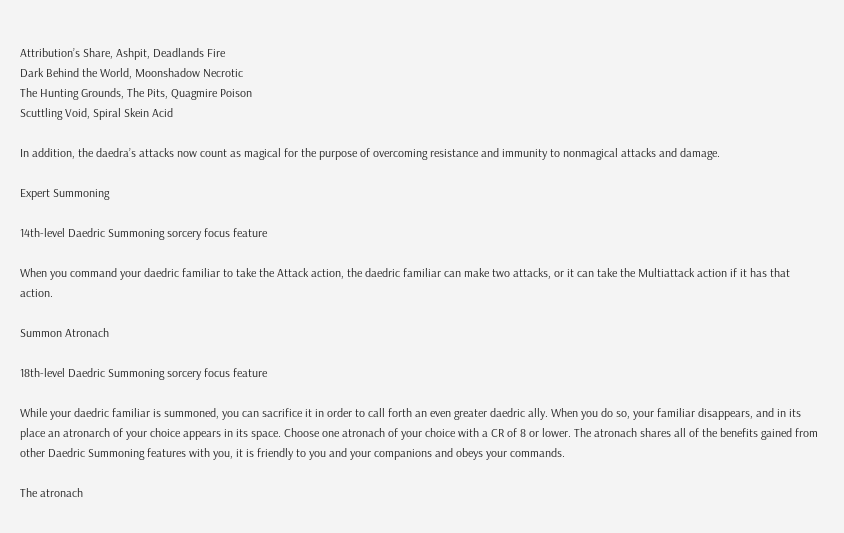Attribution’s Share, Ashpit, Deadlands Fire
Dark Behind the World, Moonshadow Necrotic
The Hunting Grounds, The Pits, Quagmire Poison
Scuttling Void, Spiral Skein Acid

In addition, the daedra’s attacks now count as magical for the purpose of overcoming resistance and immunity to nonmagical attacks and damage.

Expert Summoning

14th-level Daedric Summoning sorcery focus feature

When you command your daedric familiar to take the Attack action, the daedric familiar can make two attacks, or it can take the Multiattack action if it has that action.

Summon Atronach

18th-level Daedric Summoning sorcery focus feature

While your daedric familiar is summoned, you can sacrifice it in order to call forth an even greater daedric ally. When you do so, your familiar disappears, and in its place an atronarch of your choice appears in its space. Choose one atronach of your choice with a CR of 8 or lower. The atronach shares all of the benefits gained from other Daedric Summoning features with you, it is friendly to you and your companions and obeys your commands.

The atronach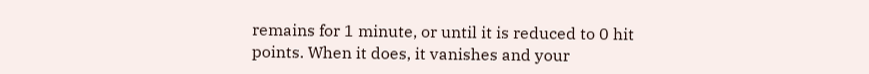remains for 1 minute, or until it is reduced to 0 hit points. When it does, it vanishes and your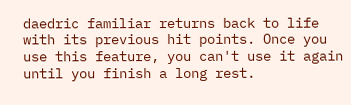daedric familiar returns back to life with its previous hit points. Once you use this feature, you can't use it again until you finish a long rest.